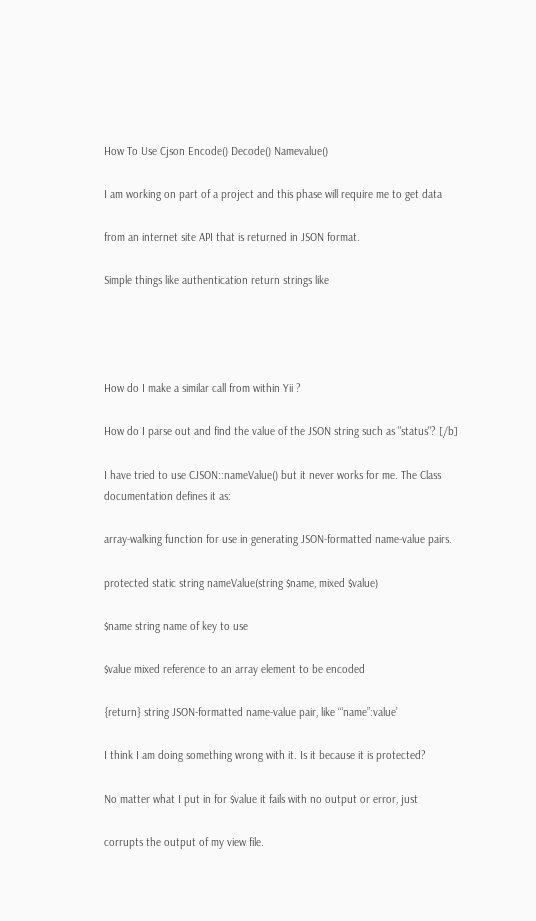How To Use Cjson Encode() Decode() Namevalue()

I am working on part of a project and this phase will require me to get data

from an internet site API that is returned in JSON format.

Simple things like authentication return strings like




How do I make a similar call from within Yii ?

How do I parse out and find the value of the JSON string such as "status"? [/b]

I have tried to use CJSON::nameValue() but it never works for me. The Class documentation defines it as:

array-walking function for use in generating JSON-formatted name-value pairs.

protected static string nameValue(string $name, mixed $value)

$name string name of key to use

$value mixed reference to an array element to be encoded

{return} string JSON-formatted name-value pair, like ‘“name”:value’

I think I am doing something wrong with it. Is it because it is protected?

No matter what I put in for $value it fails with no output or error, just

corrupts the output of my view file.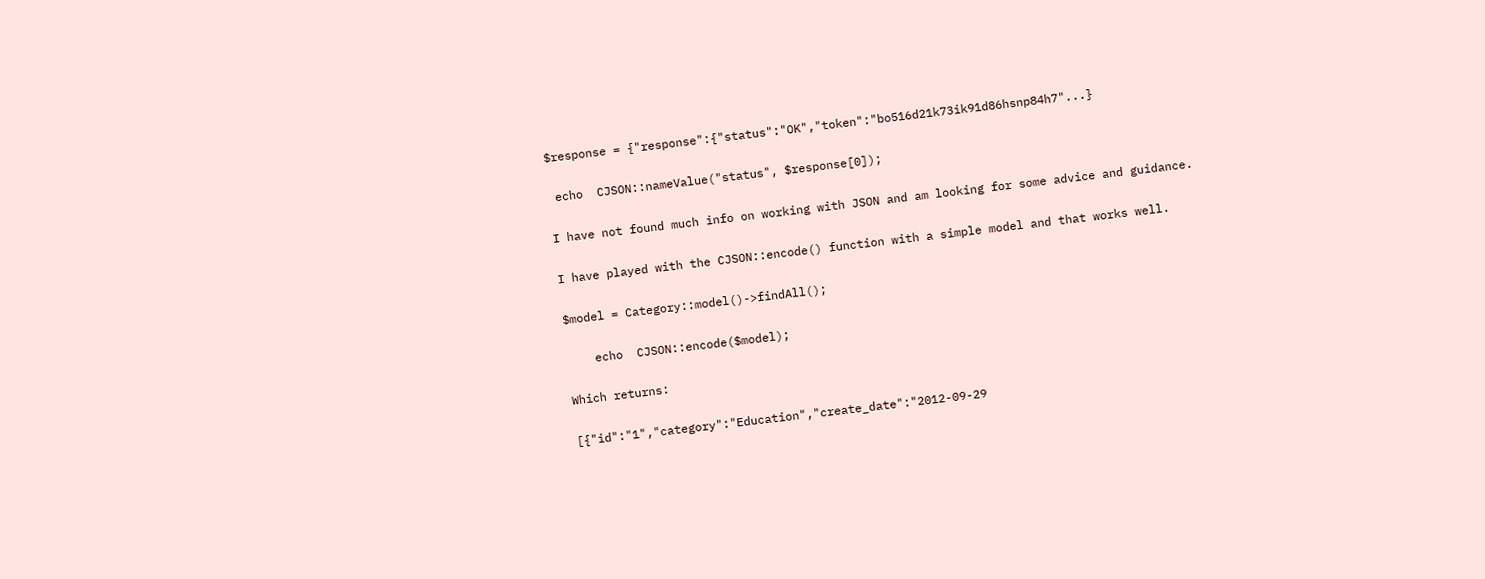$response = {"response":{"status":"OK","token":"bo516d21k73ik91d86hsnp84h7"...}

 echo  CJSON::nameValue("status", $response[0]);

I have not found much info on working with JSON and am looking for some advice and guidance.

I have played with the CJSON::encode() function with a simple model and that works well.

$model = Category::model()->findAll();

    echo  CJSON::encode($model);

Which returns:

[{"id":"1","category":"Education","create_date":"2012-09-29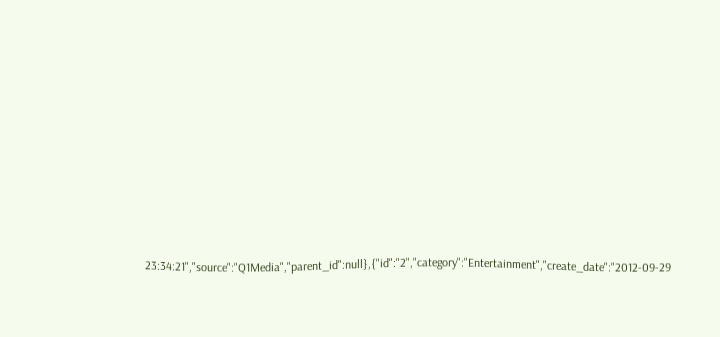23:34:21","source":"Q1Media","parent_id":null},{"id":"2","category":"Entertainment","create_date":"2012-09-29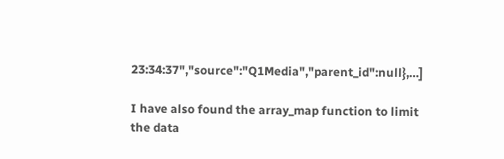23:34:37","source":"Q1Media","parent_id":null},…]

I have also found the array_map function to limit the data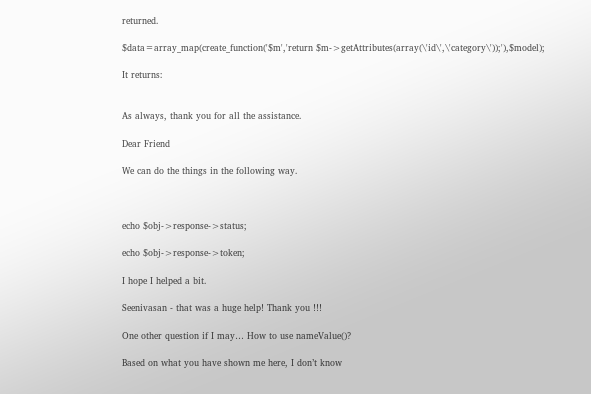returned.

$data=array_map(create_function('$m','return $m->getAttributes(array(\'id\',\'category\'));'),$model);

It returns:


As always, thank you for all the assistance.

Dear Friend

We can do the things in the following way.



echo $obj->response->status;

echo $obj->response->token;

I hope I helped a bit.

Seenivasan - that was a huge help! Thank you !!!

One other question if I may… How to use nameValue()?

Based on what you have shown me here, I don’t know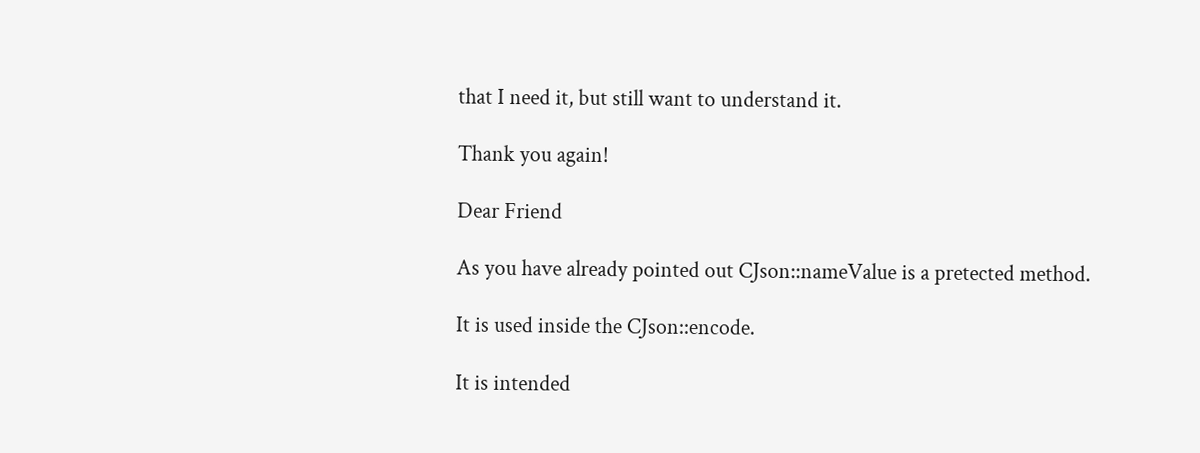that I need it, but still want to understand it.

Thank you again!

Dear Friend

As you have already pointed out CJson::nameValue is a pretected method.

It is used inside the CJson::encode.

It is intended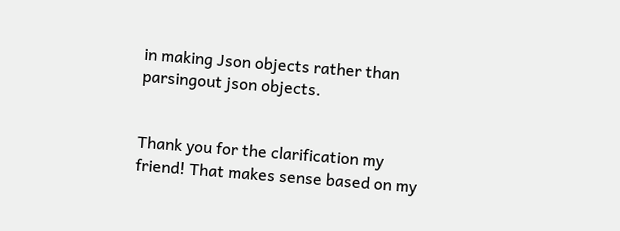in making Json objects rather than parsingout json objects.


Thank you for the clarification my friend! That makes sense based on my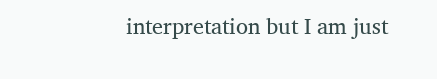interpretation but I am just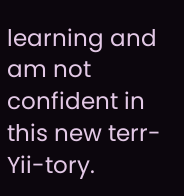learning and am not confident in this new terr-Yii-tory.